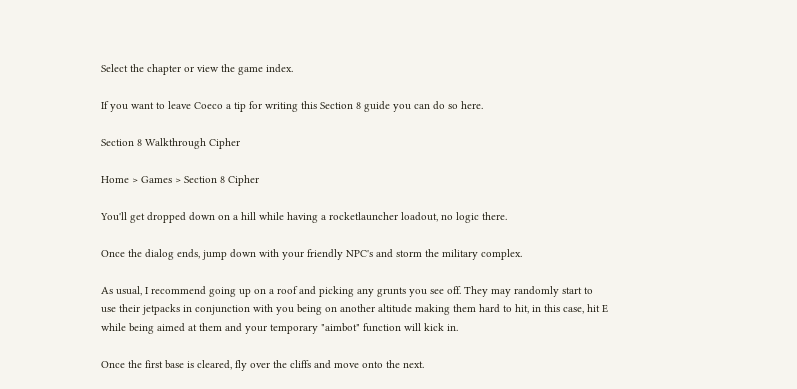Select the chapter or view the game index.

If you want to leave Coeco a tip for writing this Section 8 guide you can do so here.

Section 8 Walkthrough Cipher

Home > Games > Section 8 Cipher

You'll get dropped down on a hill while having a rocketlauncher loadout, no logic there.

Once the dialog ends, jump down with your friendly NPC's and storm the military complex.

As usual, I recommend going up on a roof and picking any grunts you see off. They may randomly start to use their jetpacks in conjunction with you being on another altitude making them hard to hit, in this case, hit E while being aimed at them and your temporary "aimbot" function will kick in.

Once the first base is cleared, fly over the cliffs and move onto the next.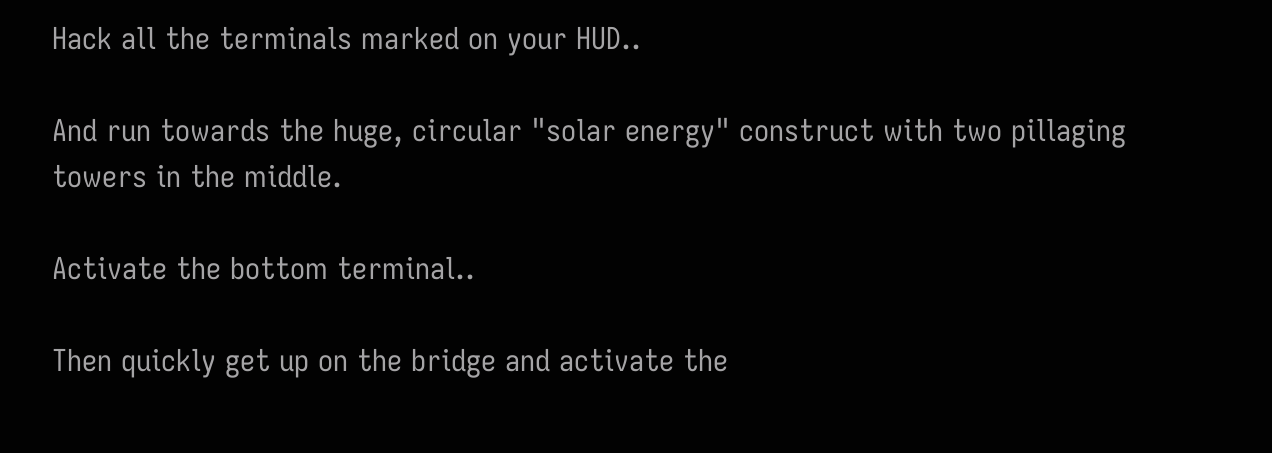Hack all the terminals marked on your HUD..

And run towards the huge, circular "solar energy" construct with two pillaging towers in the middle.

Activate the bottom terminal..

Then quickly get up on the bridge and activate the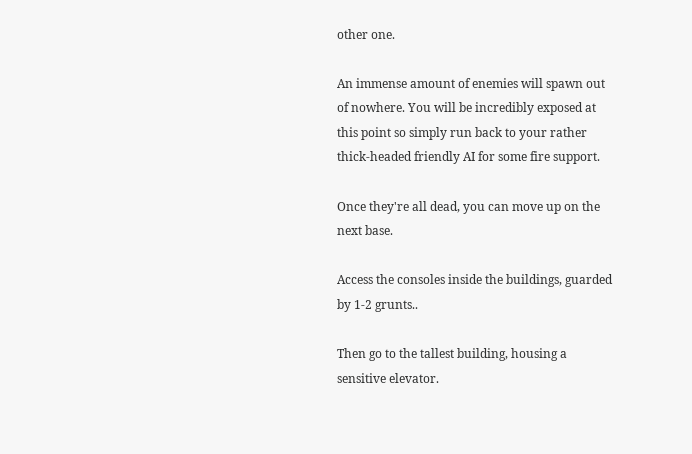other one.

An immense amount of enemies will spawn out of nowhere. You will be incredibly exposed at this point so simply run back to your rather thick-headed friendly AI for some fire support.

Once they're all dead, you can move up on the next base.

Access the consoles inside the buildings, guarded by 1-2 grunts..

Then go to the tallest building, housing a sensitive elevator.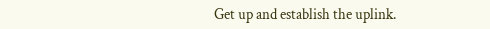Get up and establish the uplink.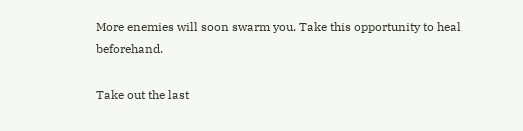More enemies will soon swarm you. Take this opportunity to heal beforehand.

Take out the last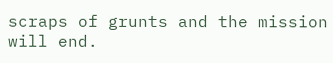scraps of grunts and the mission will end.